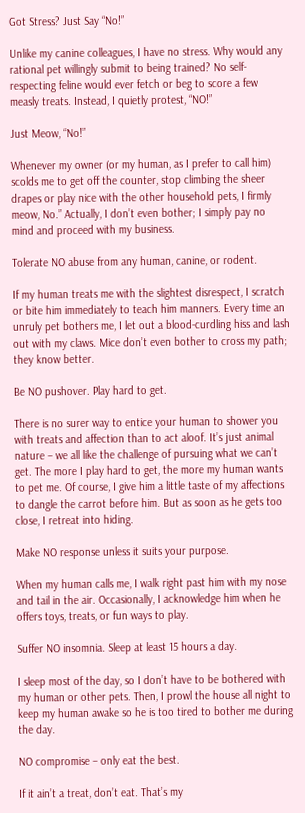Got Stress? Just Say “No!”

Unlike my canine colleagues, I have no stress. Why would any rational pet willingly submit to being trained? No self-respecting feline would ever fetch or beg to score a few measly treats. Instead, I quietly protest, “NO!”

Just Meow, “No!”

Whenever my owner (or my human, as I prefer to call him) scolds me to get off the counter, stop climbing the sheer drapes or play nice with the other household pets, I firmly meow, No.” Actually, I don’t even bother; I simply pay no mind and proceed with my business.

Tolerate NO abuse from any human, canine, or rodent.

If my human treats me with the slightest disrespect, I scratch or bite him immediately to teach him manners. Every time an unruly pet bothers me, I let out a blood-curdling hiss and lash out with my claws. Mice don’t even bother to cross my path; they know better.

Be NO pushover. Play hard to get.

There is no surer way to entice your human to shower you with treats and affection than to act aloof. It’s just animal nature – we all like the challenge of pursuing what we can’t get. The more I play hard to get, the more my human wants to pet me. Of course, I give him a little taste of my affections to dangle the carrot before him. But as soon as he gets too close, I retreat into hiding.

Make NO response unless it suits your purpose.

When my human calls me, I walk right past him with my nose and tail in the air. Occasionally, I acknowledge him when he offers toys, treats, or fun ways to play.

Suffer NO insomnia. Sleep at least 15 hours a day.

I sleep most of the day, so I don’t have to be bothered with my human or other pets. Then, I prowl the house all night to keep my human awake so he is too tired to bother me during the day.

NO compromise – only eat the best.

If it ain’t a treat, don’t eat. That’s my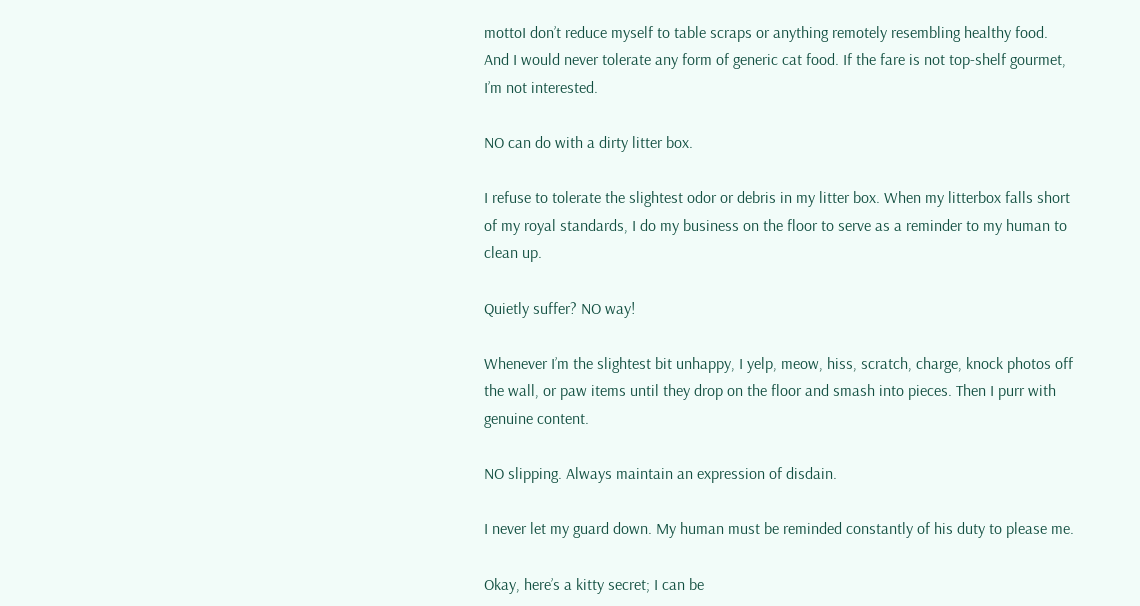mottoI don’t reduce myself to table scraps or anything remotely resembling healthy food. And I would never tolerate any form of generic cat food. If the fare is not top-shelf gourmet, I’m not interested.

NO can do with a dirty litter box.

I refuse to tolerate the slightest odor or debris in my litter box. When my litterbox falls short of my royal standards, I do my business on the floor to serve as a reminder to my human to clean up.

Quietly suffer? NO way!

Whenever I’m the slightest bit unhappy, I yelp, meow, hiss, scratch, charge, knock photos off the wall, or paw items until they drop on the floor and smash into pieces. Then I purr with genuine content.

NO slipping. Always maintain an expression of disdain.

I never let my guard down. My human must be reminded constantly of his duty to please me.

Okay, here’s a kitty secret; I can be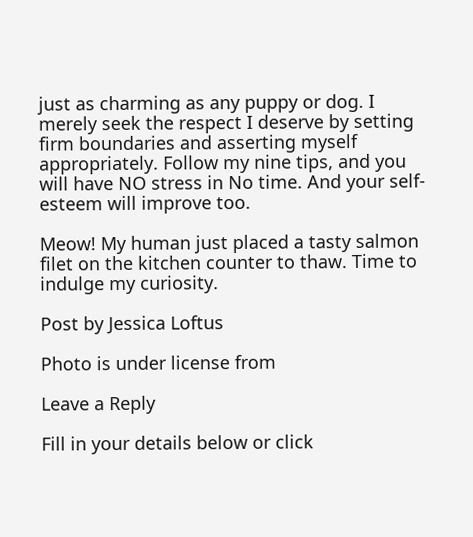just as charming as any puppy or dog. I merely seek the respect I deserve by setting firm boundaries and asserting myself appropriately. Follow my nine tips, and you will have NO stress in No time. And your self-esteem will improve too.

Meow! My human just placed a tasty salmon filet on the kitchen counter to thaw. Time to indulge my curiosity.

Post by Jessica Loftus

Photo is under license from

Leave a Reply

Fill in your details below or click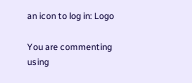an icon to log in: Logo

You are commenting using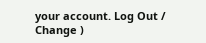your account. Log Out /  Change )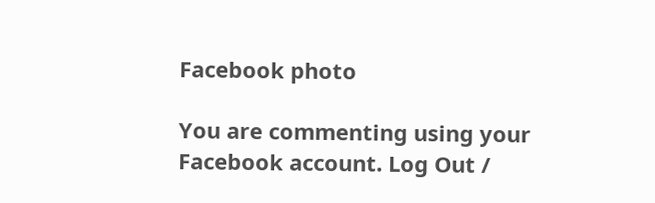Facebook photo

You are commenting using your Facebook account. Log Out /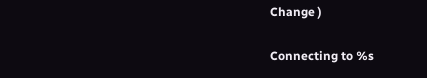Change )

Connecting to %s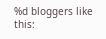%d bloggers like this: